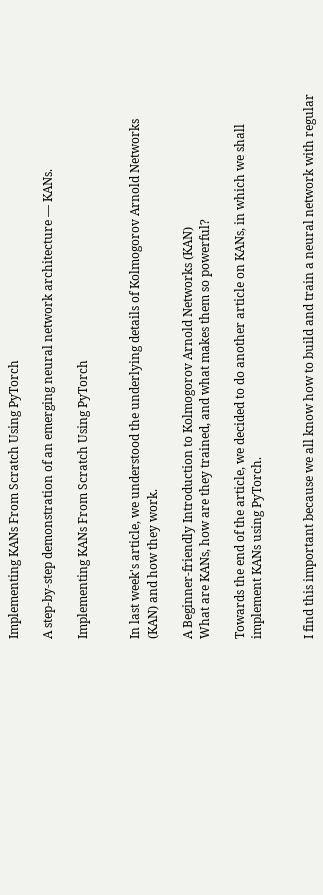Implementing KANs From Scratch Using PyTorch

A step-by-step demonstration of an emerging neural network architecture — KANs.

Implementing KANs From Scratch Using PyTorch


In last week's article, we understood the underlying details of Kolmogorov Arnold Networks (KAN) and how they work.

A Beginner-friendly Introduction to Kolmogorov Arnold Networks (KAN)
What are KANs, how are they trained, and what makes them so powerful?

Towards the end of the article, we decided to do another article on KANs, in which we shall implement KANs using PyTorch.


I find this important because we all know how to build and train a neural network with regular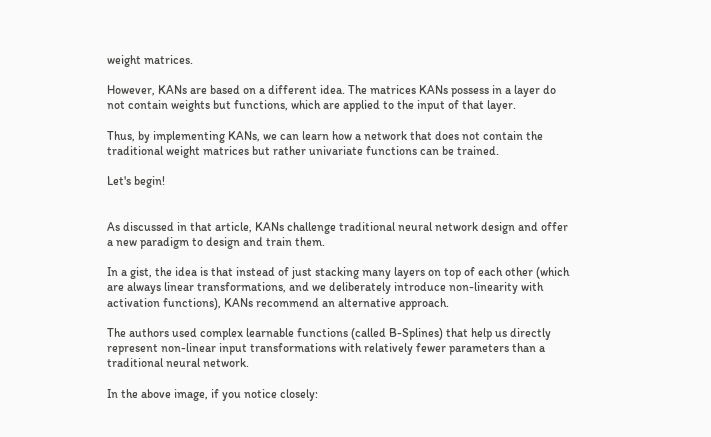weight matrices.

However, KANs are based on a different idea. The matrices KANs possess in a layer do not contain weights but functions, which are applied to the input of that layer.

Thus, by implementing KANs, we can learn how a network that does not contain the traditional weight matrices but rather univariate functions can be trained.

Let's begin!


As discussed in that article, KANs challenge traditional neural network design and offer a new paradigm to design and train them.

In a gist, the idea is that instead of just stacking many layers on top of each other (which are always linear transformations, and we deliberately introduce non-linearity with activation functions), KANs recommend an alternative approach.

The authors used complex learnable functions (called B-Splines) that help us directly represent non-linear input transformations with relatively fewer parameters than a traditional neural network.

In the above image, if you notice closely: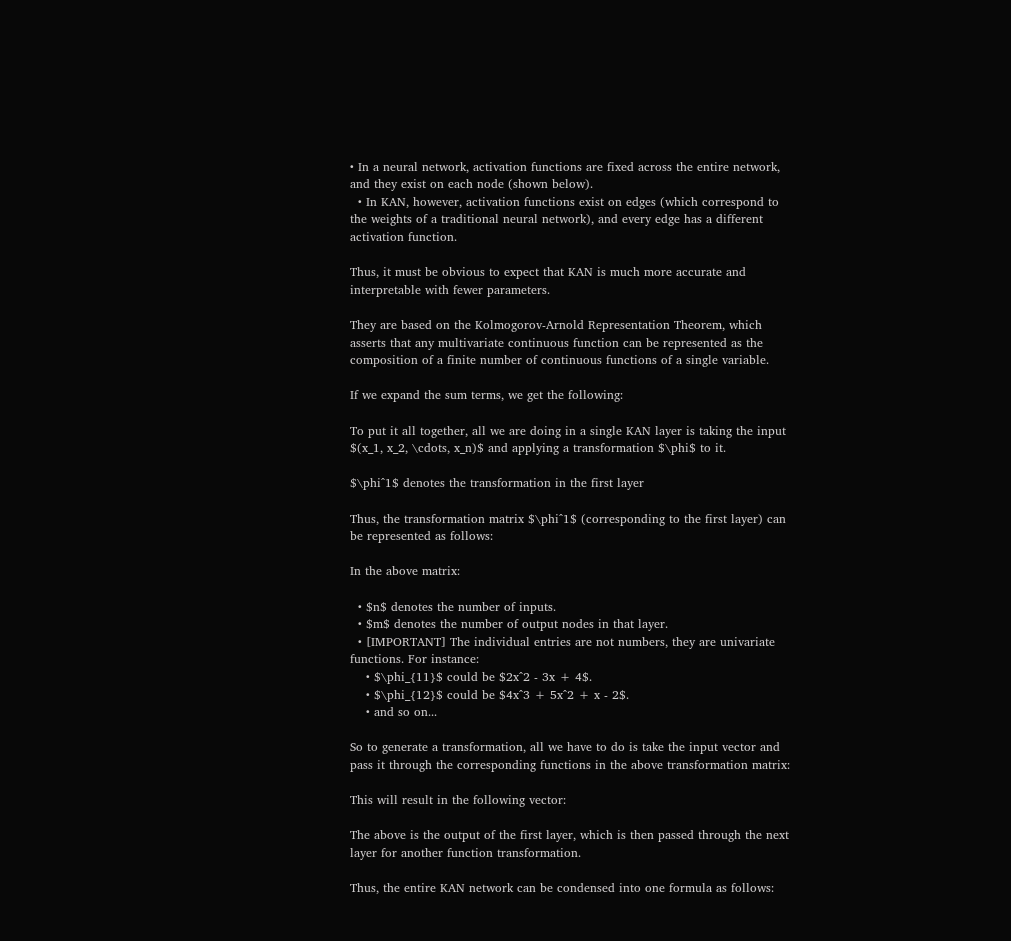• In a neural network, activation functions are fixed across the entire network, and they exist on each node (shown below).
  • In KAN, however, activation functions exist on edges (which correspond to the weights of a traditional neural network), and every edge has a different activation function.

Thus, it must be obvious to expect that KAN is much more accurate and interpretable with fewer parameters.

They are based on the Kolmogorov-Arnold Representation Theorem, which asserts that any multivariate continuous function can be represented as the composition of a finite number of continuous functions of a single variable.

If we expand the sum terms, we get the following:

To put it all together, all we are doing in a single KAN layer is taking the input $(x_1, x_2, \cdots, x_n)$ and applying a transformation $\phi$ to it.

$\phi^1$ denotes the transformation in the first layer

Thus, the transformation matrix $\phi^1$ (corresponding to the first layer) can be represented as follows:

In the above matrix:

  • $n$ denotes the number of inputs.
  • $m$ denotes the number of output nodes in that layer.
  • [IMPORTANT] The individual entries are not numbers, they are univariate functions. For instance:
    • $\phi_{11}$ could be $2x^2 - 3x + 4$.
    • $\phi_{12}$ could be $4x^3 + 5x^2 + x - 2$.
    • and so on...

So to generate a transformation, all we have to do is take the input vector and pass it through the corresponding functions in the above transformation matrix:

This will result in the following vector:

The above is the output of the first layer, which is then passed through the next layer for another function transformation.

Thus, the entire KAN network can be condensed into one formula as follows: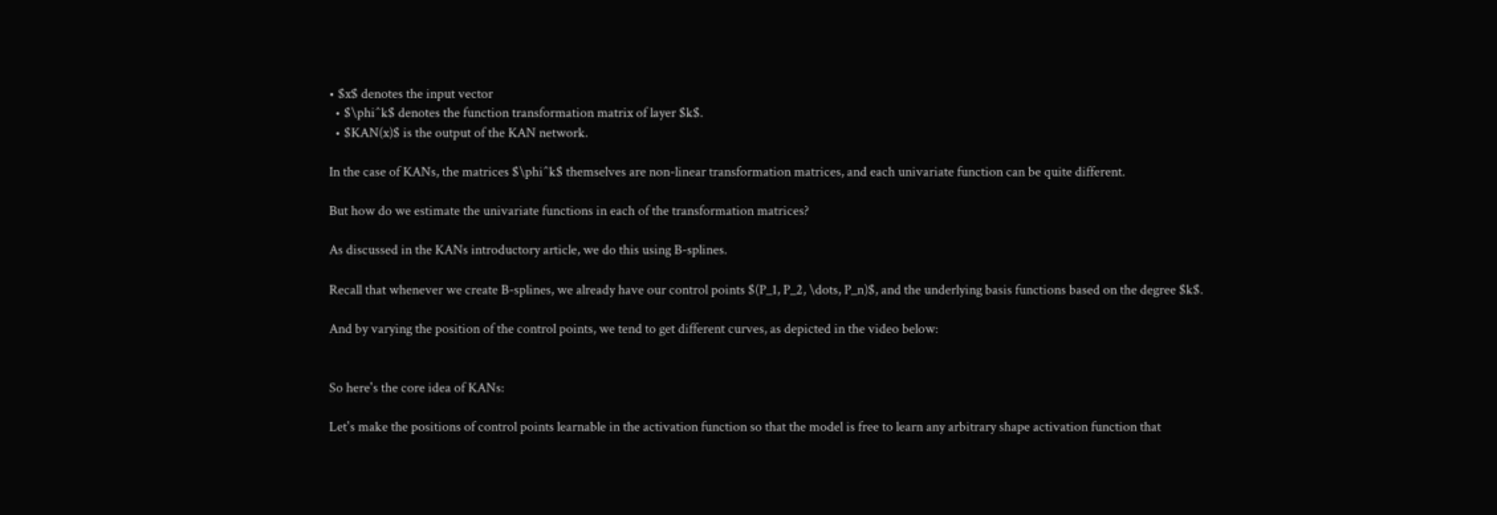• $x$ denotes the input vector
  • $\phi^k$ denotes the function transformation matrix of layer $k$.
  • $KAN(x)$ is the output of the KAN network.

In the case of KANs, the matrices $\phi^k$ themselves are non-linear transformation matrices, and each univariate function can be quite different.

But how do we estimate the univariate functions in each of the transformation matrices?

As discussed in the KANs introductory article, we do this using B-splines.

Recall that whenever we create B-splines, we already have our control points $(P_1, P_2, \dots, P_n)$, and the underlying basis functions based on the degree $k$.

And by varying the position of the control points, we tend to get different curves, as depicted in the video below:


So here's the core idea of KANs:

Let's make the positions of control points learnable in the activation function so that the model is free to learn any arbitrary shape activation function that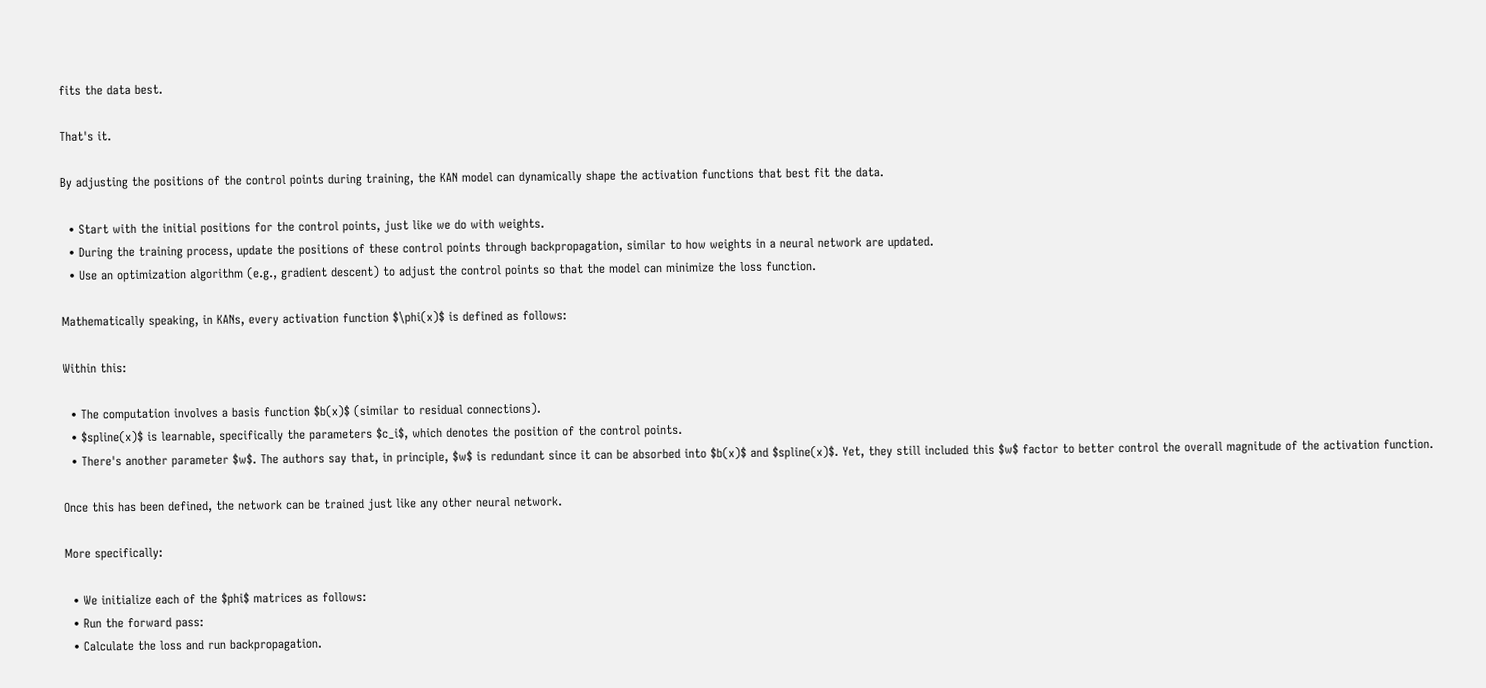fits the data best.

That's it.

By adjusting the positions of the control points during training, the KAN model can dynamically shape the activation functions that best fit the data.

  • Start with the initial positions for the control points, just like we do with weights.
  • During the training process, update the positions of these control points through backpropagation, similar to how weights in a neural network are updated.
  • Use an optimization algorithm (e.g., gradient descent) to adjust the control points so that the model can minimize the loss function.

Mathematically speaking, in KANs, every activation function $\phi(x)$ is defined as follows:

Within this:

  • The computation involves a basis function $b(x)$ (similar to residual connections).
  • $spline(x)$ is learnable, specifically the parameters $c_i$, which denotes the position of the control points.
  • There's another parameter $w$. The authors say that, in principle, $w$ is redundant since it can be absorbed into $b(x)$ and $spline(x)$. Yet, they still included this $w$ factor to better control the overall magnitude of the activation function.

Once this has been defined, the network can be trained just like any other neural network.

More specifically:

  • We initialize each of the $phi$ matrices as follows:
  • Run the forward pass:
  • Calculate the loss and run backpropagation.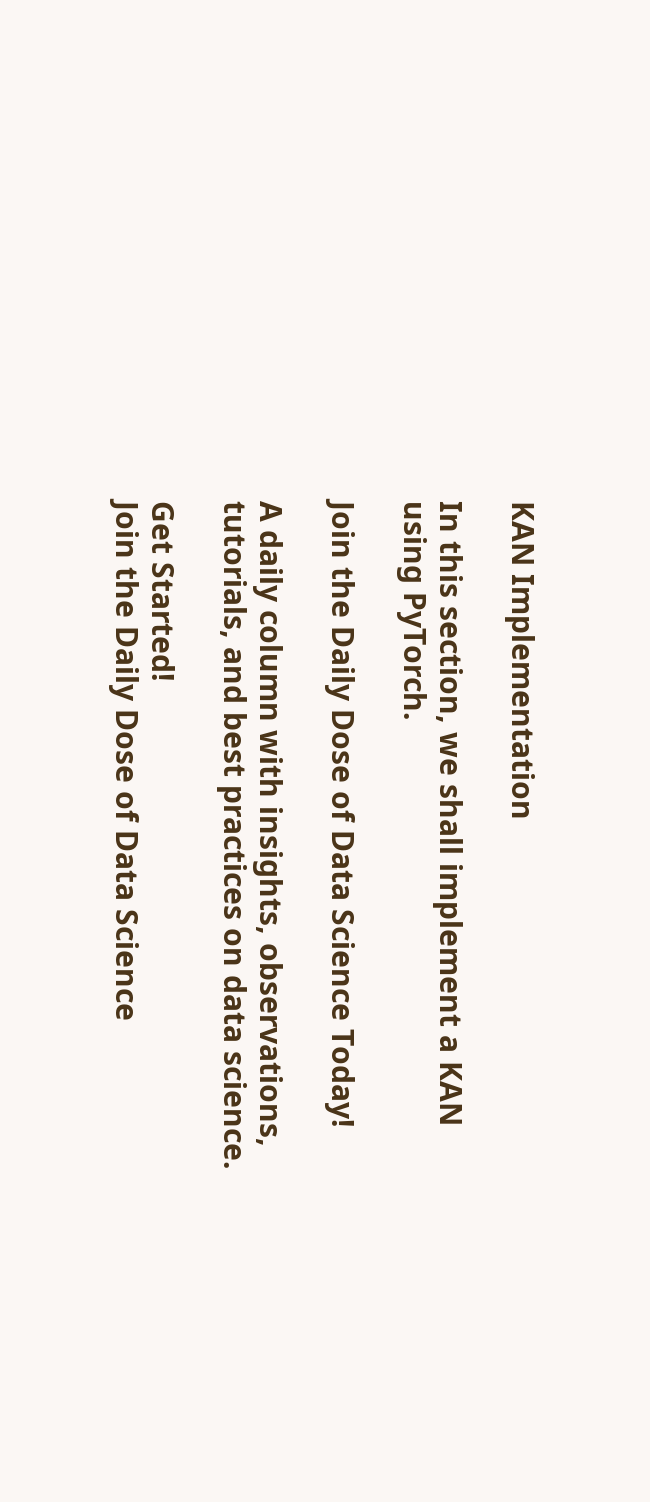KAN Implementation

In this section, we shall implement a KAN using PyTorch.

Join the Daily Dose of Data Science Today!

A daily column with insights, observations, tutorials, and best practices on data science.

Get Started!
Join the Daily Dose of Data Science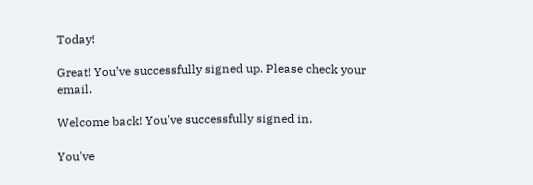Today!

Great! You’ve successfully signed up. Please check your email.

Welcome back! You've successfully signed in.

You've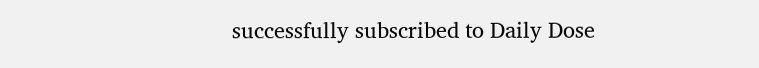successfully subscribed to Daily Dose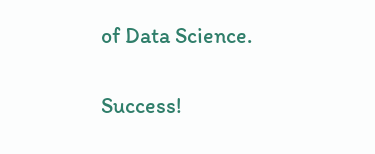of Data Science.

Success!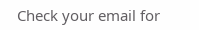Check your email for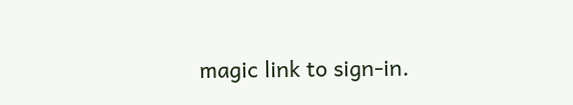magic link to sign-in.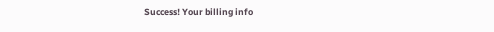Success! Your billing info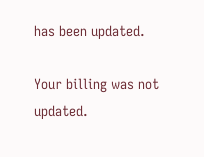has been updated.

Your billing was not updated.